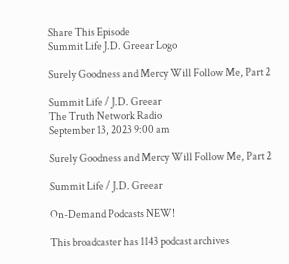Share This Episode
Summit Life J.D. Greear Logo

Surely Goodness and Mercy Will Follow Me, Part 2

Summit Life / J.D. Greear
The Truth Network Radio
September 13, 2023 9:00 am

Surely Goodness and Mercy Will Follow Me, Part 2

Summit Life / J.D. Greear

On-Demand Podcasts NEW!

This broadcaster has 1143 podcast archives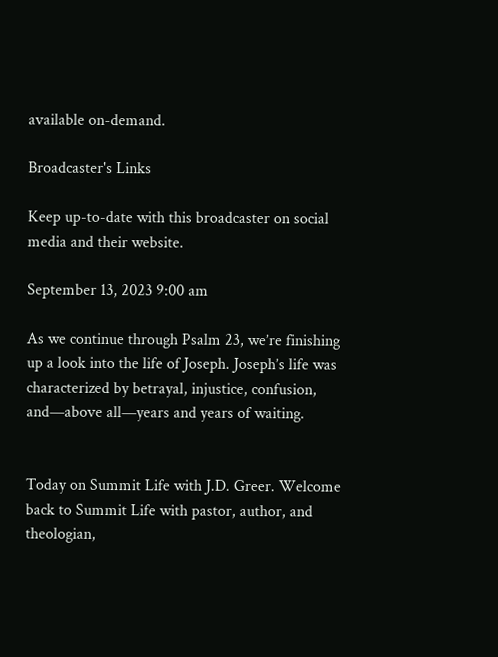available on-demand.

Broadcaster's Links

Keep up-to-date with this broadcaster on social media and their website.

September 13, 2023 9:00 am

As we continue through Psalm 23, we’re finishing up a look into the life of Joseph. Joseph’s life was characterized by betrayal, injustice, confusion, and—above all—years and years of waiting.


Today on Summit Life with J.D. Greer. Welcome back to Summit Life with pastor, author, and theologian,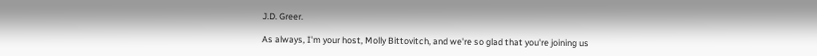J.D. Greer.

As always, I'm your host, Molly Bittovitch, and we're so glad that you're joining us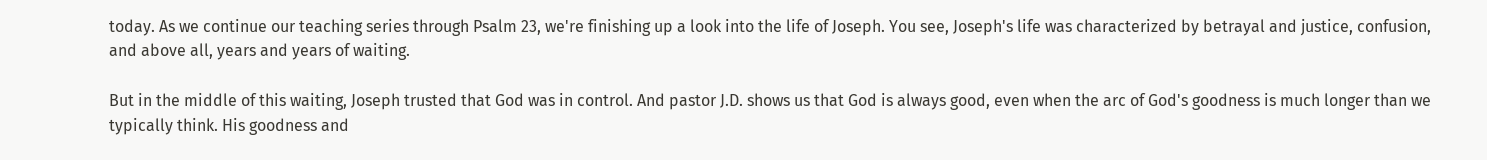today. As we continue our teaching series through Psalm 23, we're finishing up a look into the life of Joseph. You see, Joseph's life was characterized by betrayal and justice, confusion, and above all, years and years of waiting.

But in the middle of this waiting, Joseph trusted that God was in control. And pastor J.D. shows us that God is always good, even when the arc of God's goodness is much longer than we typically think. His goodness and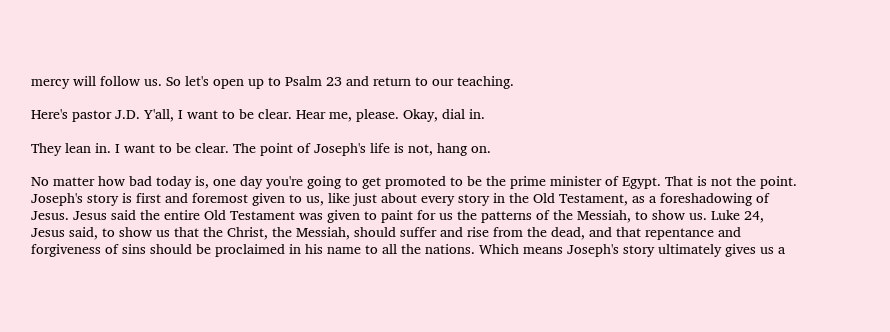mercy will follow us. So let's open up to Psalm 23 and return to our teaching.

Here's pastor J.D. Y'all, I want to be clear. Hear me, please. Okay, dial in.

They lean in. I want to be clear. The point of Joseph's life is not, hang on.

No matter how bad today is, one day you're going to get promoted to be the prime minister of Egypt. That is not the point. Joseph's story is first and foremost given to us, like just about every story in the Old Testament, as a foreshadowing of Jesus. Jesus said the entire Old Testament was given to paint for us the patterns of the Messiah, to show us. Luke 24, Jesus said, to show us that the Christ, the Messiah, should suffer and rise from the dead, and that repentance and forgiveness of sins should be proclaimed in his name to all the nations. Which means Joseph's story ultimately gives us a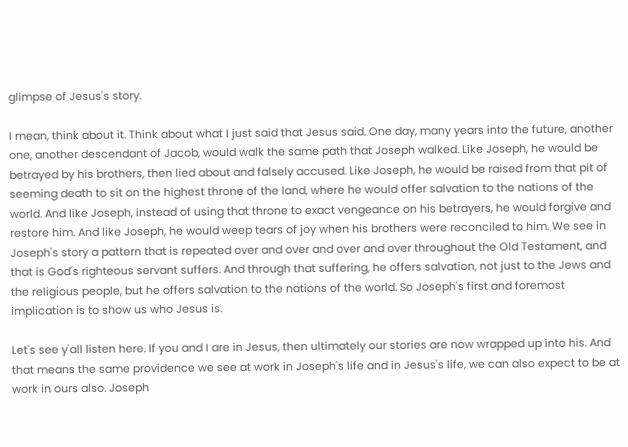glimpse of Jesus's story.

I mean, think about it. Think about what I just said that Jesus said. One day, many years into the future, another one, another descendant of Jacob, would walk the same path that Joseph walked. Like Joseph, he would be betrayed by his brothers, then lied about and falsely accused. Like Joseph, he would be raised from that pit of seeming death to sit on the highest throne of the land, where he would offer salvation to the nations of the world. And like Joseph, instead of using that throne to exact vengeance on his betrayers, he would forgive and restore him. And like Joseph, he would weep tears of joy when his brothers were reconciled to him. We see in Joseph's story a pattern that is repeated over and over and over and over throughout the Old Testament, and that is God's righteous servant suffers. And through that suffering, he offers salvation, not just to the Jews and the religious people, but he offers salvation to the nations of the world. So Joseph's first and foremost implication is to show us who Jesus is.

Let's see y'all listen here. If you and I are in Jesus, then ultimately our stories are now wrapped up into his. And that means the same providence we see at work in Joseph's life and in Jesus's life, we can also expect to be at work in ours also. Joseph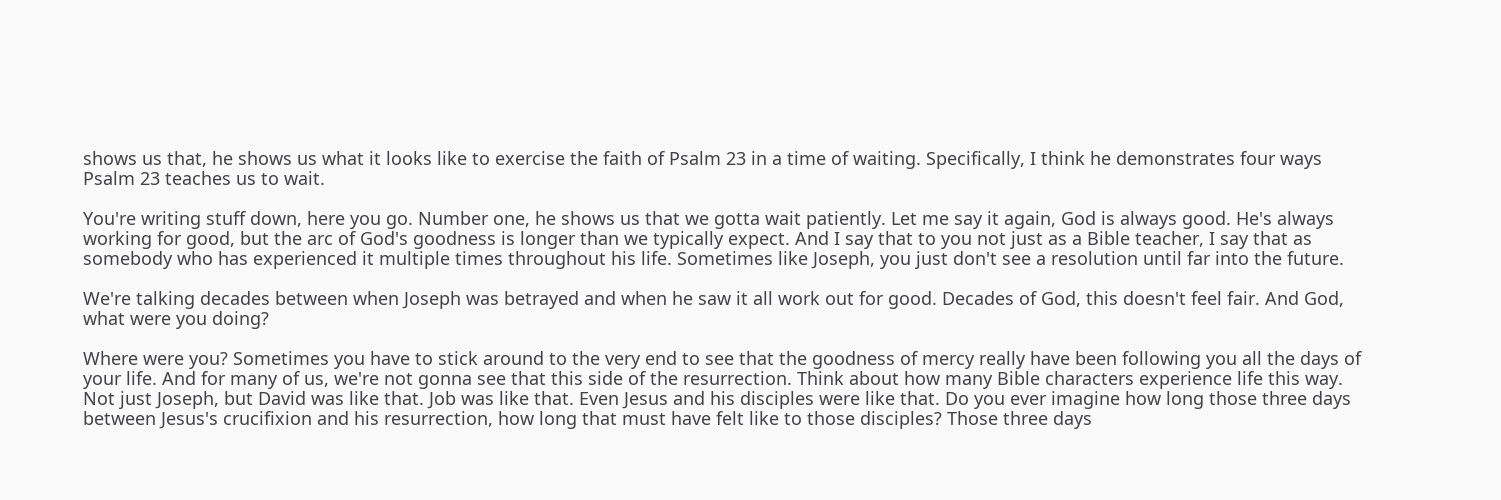shows us that, he shows us what it looks like to exercise the faith of Psalm 23 in a time of waiting. Specifically, I think he demonstrates four ways Psalm 23 teaches us to wait.

You're writing stuff down, here you go. Number one, he shows us that we gotta wait patiently. Let me say it again, God is always good. He's always working for good, but the arc of God's goodness is longer than we typically expect. And I say that to you not just as a Bible teacher, I say that as somebody who has experienced it multiple times throughout his life. Sometimes like Joseph, you just don't see a resolution until far into the future.

We're talking decades between when Joseph was betrayed and when he saw it all work out for good. Decades of God, this doesn't feel fair. And God, what were you doing?

Where were you? Sometimes you have to stick around to the very end to see that the goodness of mercy really have been following you all the days of your life. And for many of us, we're not gonna see that this side of the resurrection. Think about how many Bible characters experience life this way. Not just Joseph, but David was like that. Job was like that. Even Jesus and his disciples were like that. Do you ever imagine how long those three days between Jesus's crucifixion and his resurrection, how long that must have felt like to those disciples? Those three days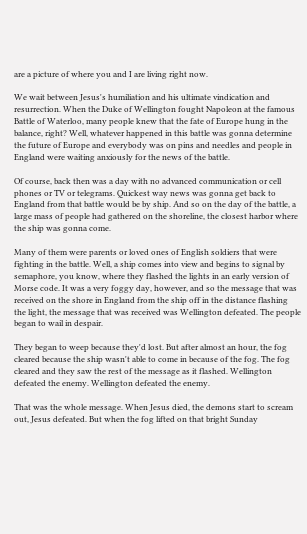are a picture of where you and I are living right now.

We wait between Jesus's humiliation and his ultimate vindication and resurrection. When the Duke of Wellington fought Napoleon at the famous Battle of Waterloo, many people knew that the fate of Europe hung in the balance, right? Well, whatever happened in this battle was gonna determine the future of Europe and everybody was on pins and needles and people in England were waiting anxiously for the news of the battle.

Of course, back then was a day with no advanced communication or cell phones or TV or telegrams. Quickest way news was gonna get back to England from that battle would be by ship. And so on the day of the battle, a large mass of people had gathered on the shoreline, the closest harbor where the ship was gonna come.

Many of them were parents or loved ones of English soldiers that were fighting in the battle. Well, a ship comes into view and begins to signal by semaphore, you know, where they flashed the lights in an early version of Morse code. It was a very foggy day, however, and so the message that was received on the shore in England from the ship off in the distance flashing the light, the message that was received was Wellington defeated. The people began to wail in despair.

They began to weep because they'd lost. But after almost an hour, the fog cleared because the ship wasn't able to come in because of the fog. The fog cleared and they saw the rest of the message as it flashed. Wellington defeated the enemy. Wellington defeated the enemy.

That was the whole message. When Jesus died, the demons start to scream out, Jesus defeated. But when the fog lifted on that bright Sunday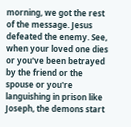morning, we got the rest of the message. Jesus defeated the enemy. See, when your loved one dies or you've been betrayed by the friend or the spouse or you're languishing in prison like Joseph, the demons start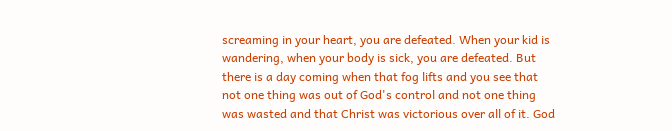screaming in your heart, you are defeated. When your kid is wandering, when your body is sick, you are defeated. But there is a day coming when that fog lifts and you see that not one thing was out of God's control and not one thing was wasted and that Christ was victorious over all of it. God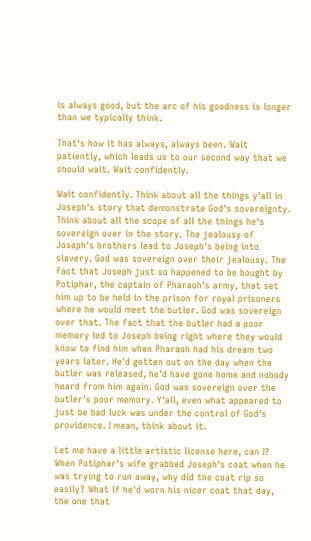is always good, but the arc of his goodness is longer than we typically think.

That's how it has always, always been. Wait patiently, which leads us to our second way that we should wait. Wait confidently.

Wait confidently. Think about all the things y'all in Joseph's story that demonstrate God's sovereignty. Think about all the scope of all the things he's sovereign over in the story. The jealousy of Joseph's brothers lead to Joseph's being into slavery. God was sovereign over their jealousy. The fact that Joseph just so happened to be bought by Potiphar, the captain of Pharaoh's army, that set him up to be held in the prison for royal prisoners where he would meet the butler. God was sovereign over that. The fact that the butler had a poor memory led to Joseph being right where they would know to find him when Pharaoh had his dream two years later. He'd gotten out on the day when the butler was released, he'd have gone home and nobody heard from him again. God was sovereign over the butler's poor memory. Y'all, even what appeared to just be bad luck was under the control of God's providence. I mean, think about it.

Let me have a little artistic license here, can I? When Potiphar's wife grabbed Joseph's coat when he was trying to run away, why did the coat rip so easily? What if he'd worn his nicer coat that day, the one that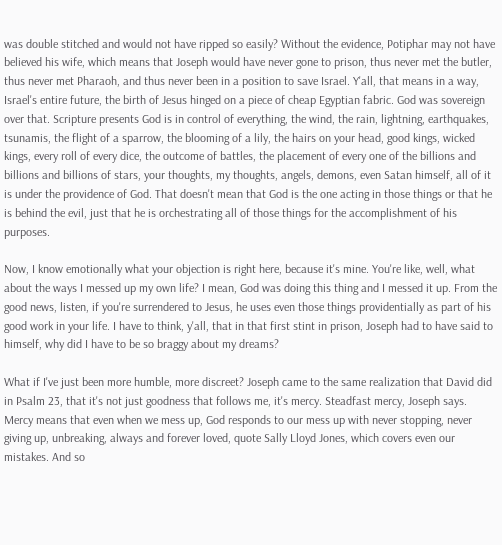was double stitched and would not have ripped so easily? Without the evidence, Potiphar may not have believed his wife, which means that Joseph would have never gone to prison, thus never met the butler, thus never met Pharaoh, and thus never been in a position to save Israel. Y'all, that means in a way, Israel's entire future, the birth of Jesus hinged on a piece of cheap Egyptian fabric. God was sovereign over that. Scripture presents God is in control of everything, the wind, the rain, lightning, earthquakes, tsunamis, the flight of a sparrow, the blooming of a lily, the hairs on your head, good kings, wicked kings, every roll of every dice, the outcome of battles, the placement of every one of the billions and billions and billions of stars, your thoughts, my thoughts, angels, demons, even Satan himself, all of it is under the providence of God. That doesn't mean that God is the one acting in those things or that he is behind the evil, just that he is orchestrating all of those things for the accomplishment of his purposes.

Now, I know emotionally what your objection is right here, because it's mine. You're like, well, what about the ways I messed up my own life? I mean, God was doing this thing and I messed it up. From the good news, listen, if you're surrendered to Jesus, he uses even those things providentially as part of his good work in your life. I have to think, y'all, that in that first stint in prison, Joseph had to have said to himself, why did I have to be so braggy about my dreams?

What if I've just been more humble, more discreet? Joseph came to the same realization that David did in Psalm 23, that it's not just goodness that follows me, it's mercy. Steadfast mercy, Joseph says. Mercy means that even when we mess up, God responds to our mess up with never stopping, never giving up, unbreaking, always and forever loved, quote Sally Lloyd Jones, which covers even our mistakes. And so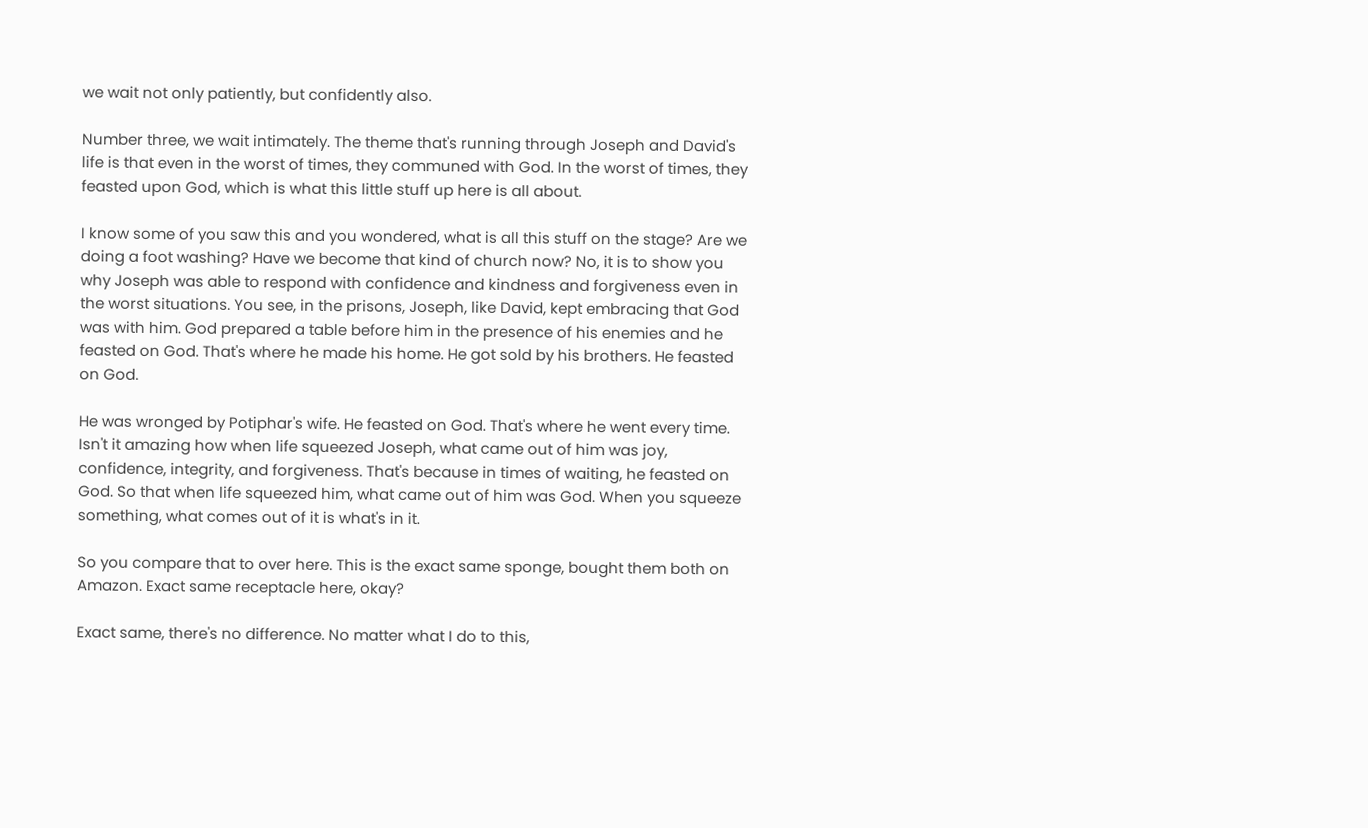we wait not only patiently, but confidently also.

Number three, we wait intimately. The theme that's running through Joseph and David's life is that even in the worst of times, they communed with God. In the worst of times, they feasted upon God, which is what this little stuff up here is all about.

I know some of you saw this and you wondered, what is all this stuff on the stage? Are we doing a foot washing? Have we become that kind of church now? No, it is to show you why Joseph was able to respond with confidence and kindness and forgiveness even in the worst situations. You see, in the prisons, Joseph, like David, kept embracing that God was with him. God prepared a table before him in the presence of his enemies and he feasted on God. That's where he made his home. He got sold by his brothers. He feasted on God.

He was wronged by Potiphar's wife. He feasted on God. That's where he went every time. Isn't it amazing how when life squeezed Joseph, what came out of him was joy, confidence, integrity, and forgiveness. That's because in times of waiting, he feasted on God. So that when life squeezed him, what came out of him was God. When you squeeze something, what comes out of it is what's in it.

So you compare that to over here. This is the exact same sponge, bought them both on Amazon. Exact same receptacle here, okay?

Exact same, there's no difference. No matter what I do to this,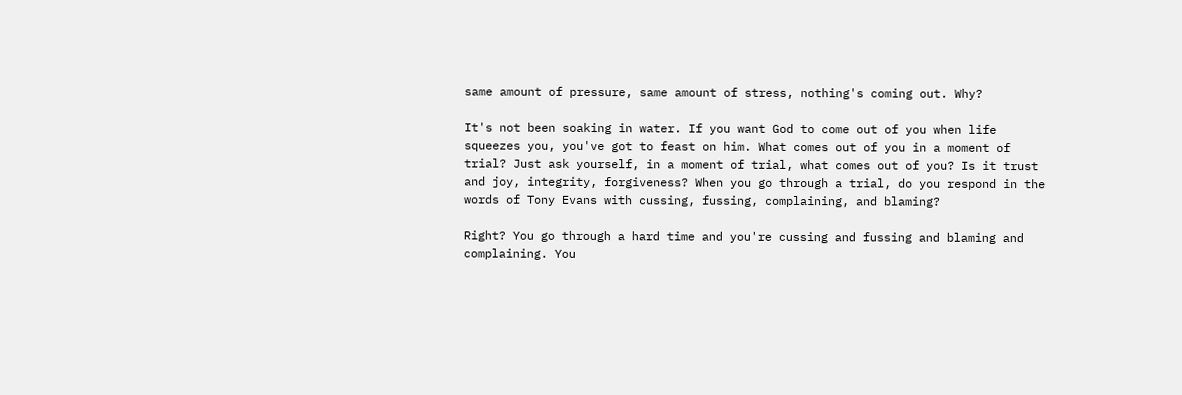same amount of pressure, same amount of stress, nothing's coming out. Why?

It's not been soaking in water. If you want God to come out of you when life squeezes you, you've got to feast on him. What comes out of you in a moment of trial? Just ask yourself, in a moment of trial, what comes out of you? Is it trust and joy, integrity, forgiveness? When you go through a trial, do you respond in the words of Tony Evans with cussing, fussing, complaining, and blaming?

Right? You go through a hard time and you're cussing and fussing and blaming and complaining. You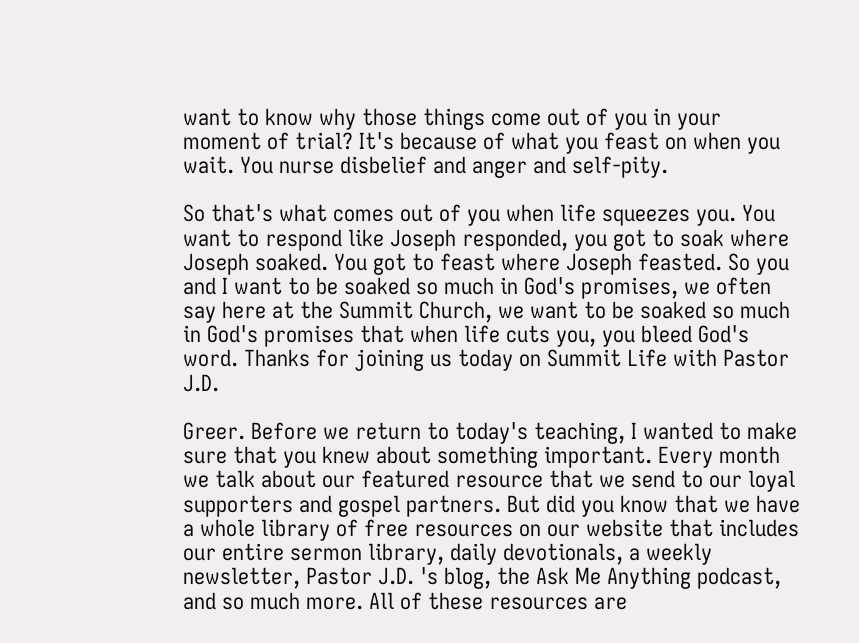want to know why those things come out of you in your moment of trial? It's because of what you feast on when you wait. You nurse disbelief and anger and self-pity.

So that's what comes out of you when life squeezes you. You want to respond like Joseph responded, you got to soak where Joseph soaked. You got to feast where Joseph feasted. So you and I want to be soaked so much in God's promises, we often say here at the Summit Church, we want to be soaked so much in God's promises that when life cuts you, you bleed God's word. Thanks for joining us today on Summit Life with Pastor J.D.

Greer. Before we return to today's teaching, I wanted to make sure that you knew about something important. Every month we talk about our featured resource that we send to our loyal supporters and gospel partners. But did you know that we have a whole library of free resources on our website that includes our entire sermon library, daily devotionals, a weekly newsletter, Pastor J.D. 's blog, the Ask Me Anything podcast, and so much more. All of these resources are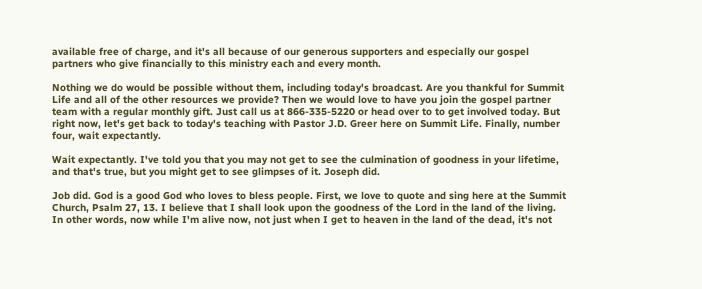available free of charge, and it's all because of our generous supporters and especially our gospel partners who give financially to this ministry each and every month.

Nothing we do would be possible without them, including today's broadcast. Are you thankful for Summit Life and all of the other resources we provide? Then we would love to have you join the gospel partner team with a regular monthly gift. Just call us at 866-335-5220 or head over to to get involved today. But right now, let's get back to today's teaching with Pastor J.D. Greer here on Summit Life. Finally, number four, wait expectantly.

Wait expectantly. I've told you that you may not get to see the culmination of goodness in your lifetime, and that's true, but you might get to see glimpses of it. Joseph did.

Job did. God is a good God who loves to bless people. First, we love to quote and sing here at the Summit Church, Psalm 27, 13. I believe that I shall look upon the goodness of the Lord in the land of the living. In other words, now while I'm alive now, not just when I get to heaven in the land of the dead, it's not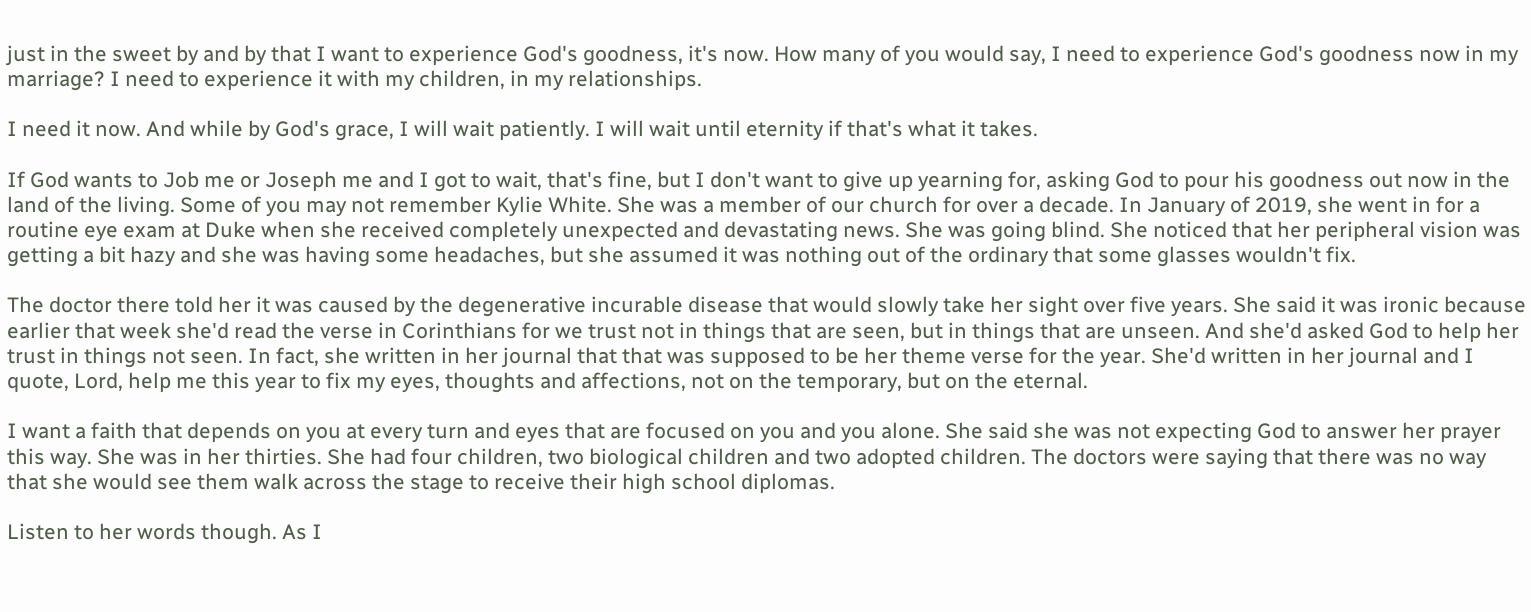just in the sweet by and by that I want to experience God's goodness, it's now. How many of you would say, I need to experience God's goodness now in my marriage? I need to experience it with my children, in my relationships.

I need it now. And while by God's grace, I will wait patiently. I will wait until eternity if that's what it takes.

If God wants to Job me or Joseph me and I got to wait, that's fine, but I don't want to give up yearning for, asking God to pour his goodness out now in the land of the living. Some of you may not remember Kylie White. She was a member of our church for over a decade. In January of 2019, she went in for a routine eye exam at Duke when she received completely unexpected and devastating news. She was going blind. She noticed that her peripheral vision was getting a bit hazy and she was having some headaches, but she assumed it was nothing out of the ordinary that some glasses wouldn't fix.

The doctor there told her it was caused by the degenerative incurable disease that would slowly take her sight over five years. She said it was ironic because earlier that week she'd read the verse in Corinthians for we trust not in things that are seen, but in things that are unseen. And she'd asked God to help her trust in things not seen. In fact, she written in her journal that that was supposed to be her theme verse for the year. She'd written in her journal and I quote, Lord, help me this year to fix my eyes, thoughts and affections, not on the temporary, but on the eternal.

I want a faith that depends on you at every turn and eyes that are focused on you and you alone. She said she was not expecting God to answer her prayer this way. She was in her thirties. She had four children, two biological children and two adopted children. The doctors were saying that there was no way that she would see them walk across the stage to receive their high school diplomas.

Listen to her words though. As I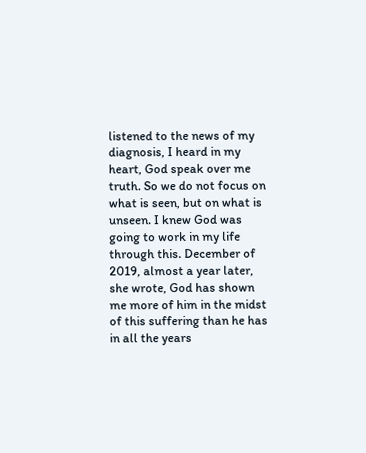listened to the news of my diagnosis, I heard in my heart, God speak over me truth. So we do not focus on what is seen, but on what is unseen. I knew God was going to work in my life through this. December of 2019, almost a year later, she wrote, God has shown me more of him in the midst of this suffering than he has in all the years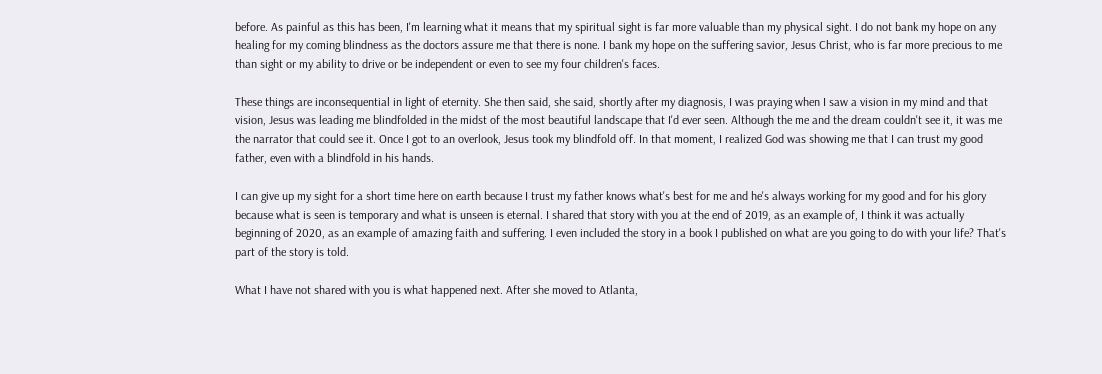before. As painful as this has been, I'm learning what it means that my spiritual sight is far more valuable than my physical sight. I do not bank my hope on any healing for my coming blindness as the doctors assure me that there is none. I bank my hope on the suffering savior, Jesus Christ, who is far more precious to me than sight or my ability to drive or be independent or even to see my four children's faces.

These things are inconsequential in light of eternity. She then said, she said, shortly after my diagnosis, I was praying when I saw a vision in my mind and that vision, Jesus was leading me blindfolded in the midst of the most beautiful landscape that I'd ever seen. Although the me and the dream couldn't see it, it was me the narrator that could see it. Once I got to an overlook, Jesus took my blindfold off. In that moment, I realized God was showing me that I can trust my good father, even with a blindfold in his hands.

I can give up my sight for a short time here on earth because I trust my father knows what's best for me and he's always working for my good and for his glory because what is seen is temporary and what is unseen is eternal. I shared that story with you at the end of 2019, as an example of, I think it was actually beginning of 2020, as an example of amazing faith and suffering. I even included the story in a book I published on what are you going to do with your life? That's part of the story is told.

What I have not shared with you is what happened next. After she moved to Atlanta,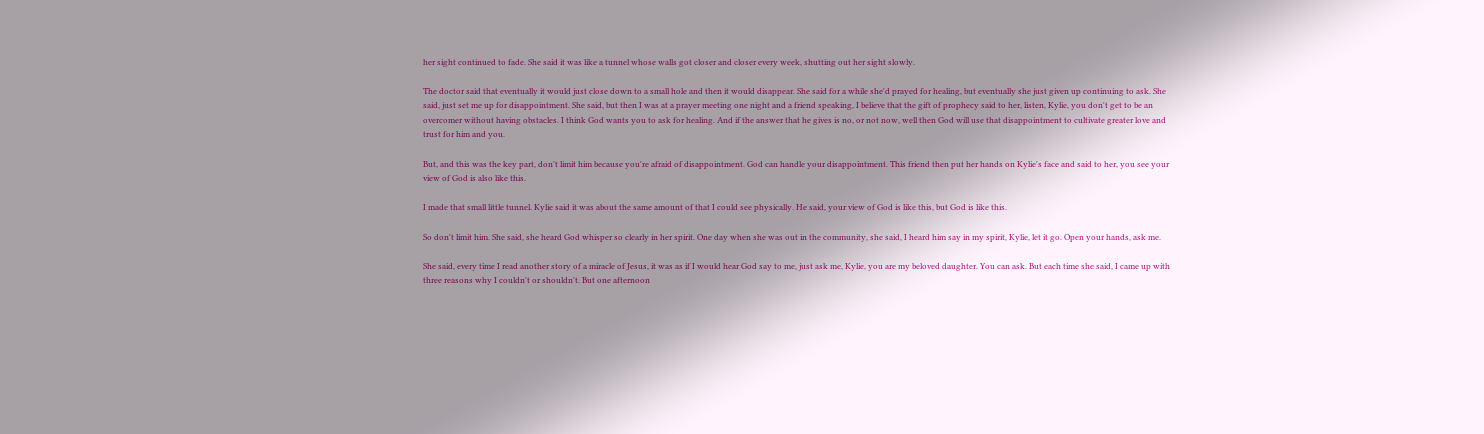her sight continued to fade. She said it was like a tunnel whose walls got closer and closer every week, shutting out her sight slowly.

The doctor said that eventually it would just close down to a small hole and then it would disappear. She said for a while she'd prayed for healing, but eventually she just given up continuing to ask. She said, just set me up for disappointment. She said, but then I was at a prayer meeting one night and a friend speaking, I believe that the gift of prophecy said to her, listen, Kylie, you don't get to be an overcomer without having obstacles. I think God wants you to ask for healing. And if the answer that he gives is no, or not now, well then God will use that disappointment to cultivate greater love and trust for him and you.

But, and this was the key part, don't limit him because you're afraid of disappointment. God can handle your disappointment. This friend then put her hands on Kylie's face and said to her, you see your view of God is also like this.

I made that small little tunnel. Kylie said it was about the same amount of that I could see physically. He said, your view of God is like this, but God is like this.

So don't limit him. She said, she heard God whisper so clearly in her spirit. One day when she was out in the community, she said, I heard him say in my spirit, Kylie, let it go. Open your hands, ask me.

She said, every time I read another story of a miracle of Jesus, it was as if I would hear God say to me, just ask me, Kylie, you are my beloved daughter. You can ask. But each time she said, I came up with three reasons why I couldn't or shouldn't. But one afternoon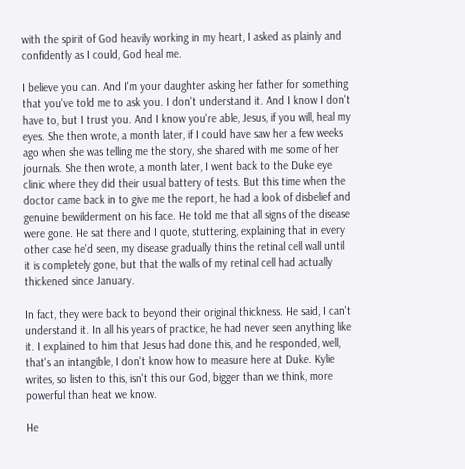with the spirit of God heavily working in my heart, I asked as plainly and confidently as I could, God heal me.

I believe you can. And I'm your daughter asking her father for something that you've told me to ask you. I don't understand it. And I know I don't have to, but I trust you. And I know you're able, Jesus, if you will, heal my eyes. She then wrote, a month later, if I could have saw her a few weeks ago when she was telling me the story, she shared with me some of her journals. She then wrote, a month later, I went back to the Duke eye clinic where they did their usual battery of tests. But this time when the doctor came back in to give me the report, he had a look of disbelief and genuine bewilderment on his face. He told me that all signs of the disease were gone. He sat there and I quote, stuttering, explaining that in every other case he'd seen, my disease gradually thins the retinal cell wall until it is completely gone, but that the walls of my retinal cell had actually thickened since January.

In fact, they were back to beyond their original thickness. He said, I can't understand it. In all his years of practice, he had never seen anything like it. I explained to him that Jesus had done this, and he responded, well, that's an intangible, I don't know how to measure here at Duke. Kylie writes, so listen to this, isn't this our God, bigger than we think, more powerful than heat we know.

He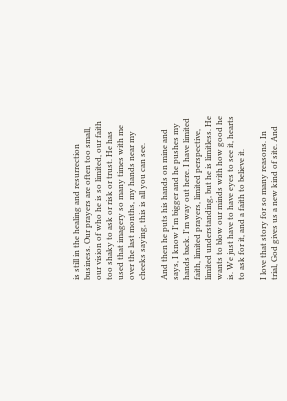is still in the healing and resurrection business. Our prayers are often too small, our vision of who he is so limited, our faith too shaky to ask or risk or trust. He has used that imagery so many times with me over the last months, my hands near my cheeks saying, this is all you can see.

And then he puts his hands on mine and says, I know I'm bigger and he pushes my hands back. I'm way out here. I have limited faith, limited prayers, limited perspective, limited understanding, but he is limitless. He wants to blow our minds with how good he is. We just have to have eyes to see it, hearts to ask for it, and a faith to believe it.

I love that story for so many reasons. In trial, God gives us a new kind of site. And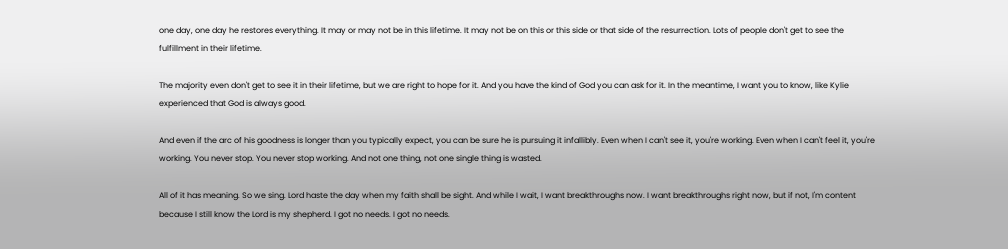one day, one day he restores everything. It may or may not be in this lifetime. It may not be on this or this side or that side of the resurrection. Lots of people don't get to see the fulfillment in their lifetime.

The majority even don't get to see it in their lifetime, but we are right to hope for it. And you have the kind of God you can ask for it. In the meantime, I want you to know, like Kylie experienced that God is always good.

And even if the arc of his goodness is longer than you typically expect, you can be sure he is pursuing it infallibly. Even when I can't see it, you're working. Even when I can't feel it, you're working. You never stop. You never stop working. And not one thing, not one single thing is wasted.

All of it has meaning. So we sing. Lord haste the day when my faith shall be sight. And while I wait, I want breakthroughs now. I want breakthroughs right now, but if not, I'm content because I still know the Lord is my shepherd. I got no needs. I got no needs.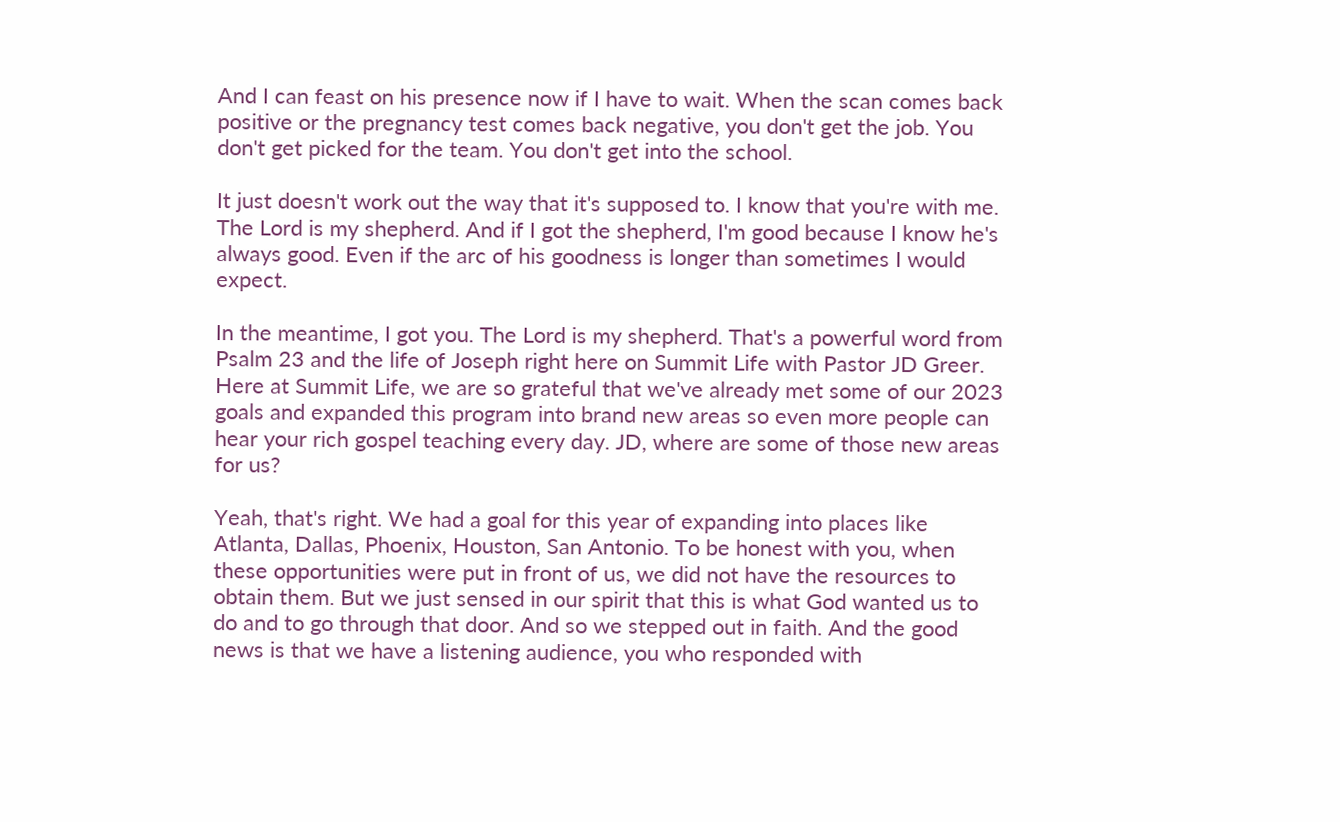And I can feast on his presence now if I have to wait. When the scan comes back positive or the pregnancy test comes back negative, you don't get the job. You don't get picked for the team. You don't get into the school.

It just doesn't work out the way that it's supposed to. I know that you're with me. The Lord is my shepherd. And if I got the shepherd, I'm good because I know he's always good. Even if the arc of his goodness is longer than sometimes I would expect.

In the meantime, I got you. The Lord is my shepherd. That's a powerful word from Psalm 23 and the life of Joseph right here on Summit Life with Pastor JD Greer. Here at Summit Life, we are so grateful that we've already met some of our 2023 goals and expanded this program into brand new areas so even more people can hear your rich gospel teaching every day. JD, where are some of those new areas for us?

Yeah, that's right. We had a goal for this year of expanding into places like Atlanta, Dallas, Phoenix, Houston, San Antonio. To be honest with you, when these opportunities were put in front of us, we did not have the resources to obtain them. But we just sensed in our spirit that this is what God wanted us to do and to go through that door. And so we stepped out in faith. And the good news is that we have a listening audience, you who responded with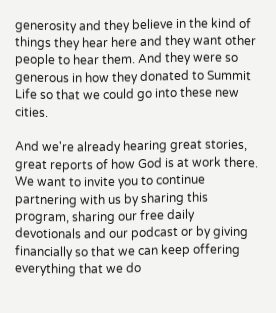generosity and they believe in the kind of things they hear here and they want other people to hear them. And they were so generous in how they donated to Summit Life so that we could go into these new cities.

And we're already hearing great stories, great reports of how God is at work there. We want to invite you to continue partnering with us by sharing this program, sharing our free daily devotionals and our podcast or by giving financially so that we can keep offering everything that we do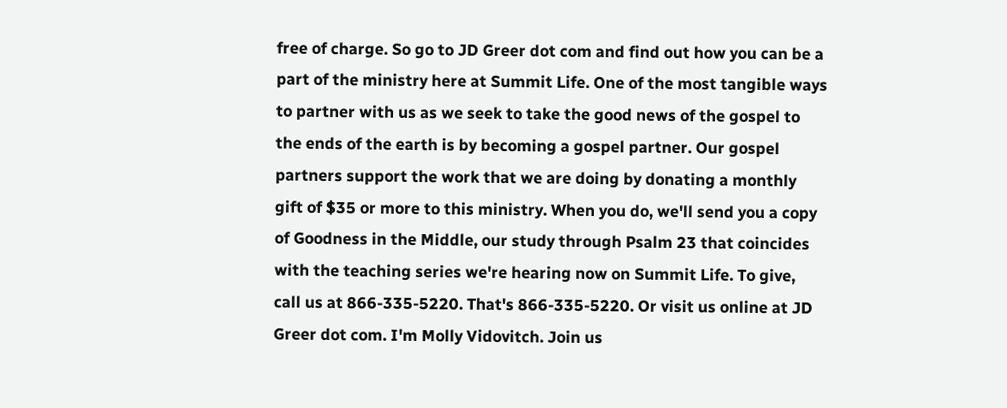free of charge. So go to JD Greer dot com and find out how you can be a part of the ministry here at Summit Life. One of the most tangible ways to partner with us as we seek to take the good news of the gospel to the ends of the earth is by becoming a gospel partner. Our gospel partners support the work that we are doing by donating a monthly gift of $35 or more to this ministry. When you do, we'll send you a copy of Goodness in the Middle, our study through Psalm 23 that coincides with the teaching series we're hearing now on Summit Life. To give, call us at 866-335-5220. That's 866-335-5220. Or visit us online at JD Greer dot com. I'm Molly Vidovitch. Join us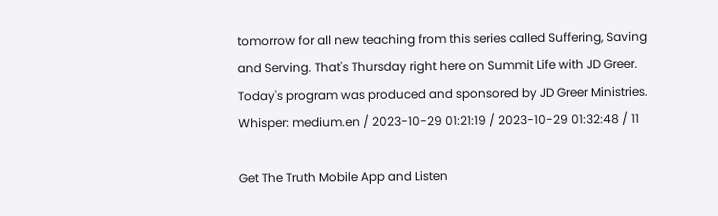tomorrow for all new teaching from this series called Suffering, Saving and Serving. That's Thursday right here on Summit Life with JD Greer. Today's program was produced and sponsored by JD Greer Ministries.
Whisper: medium.en / 2023-10-29 01:21:19 / 2023-10-29 01:32:48 / 11

Get The Truth Mobile App and Listen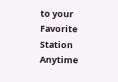to your Favorite Station Anytime